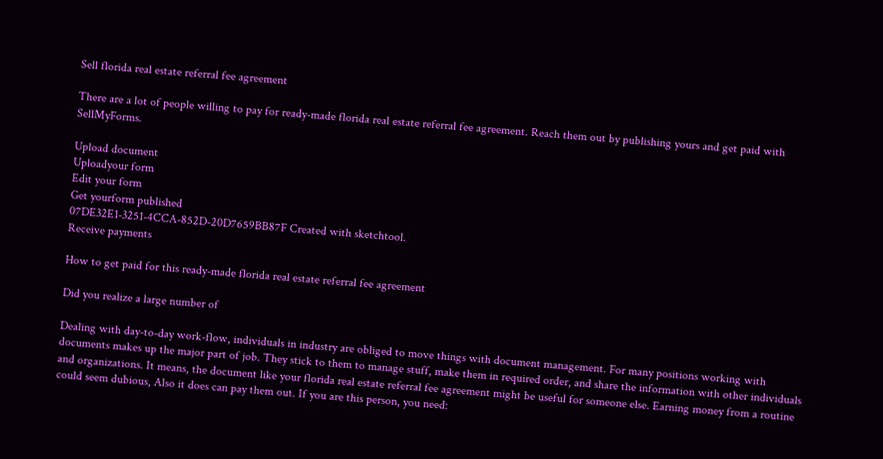Sell florida real estate referral fee agreement

There are a lot of people willing to pay for ready-made florida real estate referral fee agreement. Reach them out by publishing yours and get paid with SellMyForms.

Upload document
Uploadyour form
Edit your form
Get yourform published
07DE32E1-3251-4CCA-852D-20D7659BB87F Created with sketchtool.
Receive payments

How to get paid for this ready-made florida real estate referral fee agreement

Did you realize a large number of

Dealing with day-to-day work-flow, individuals in industry are obliged to move things with document management. For many positions working with documents makes up the major part of job. They stick to them to manage stuff, make them in required order, and share the information with other individuals and organizations. It means, the document like your florida real estate referral fee agreement might be useful for someone else. Earning money from a routine could seem dubious, Also it does can pay them out. If you are this person, you need: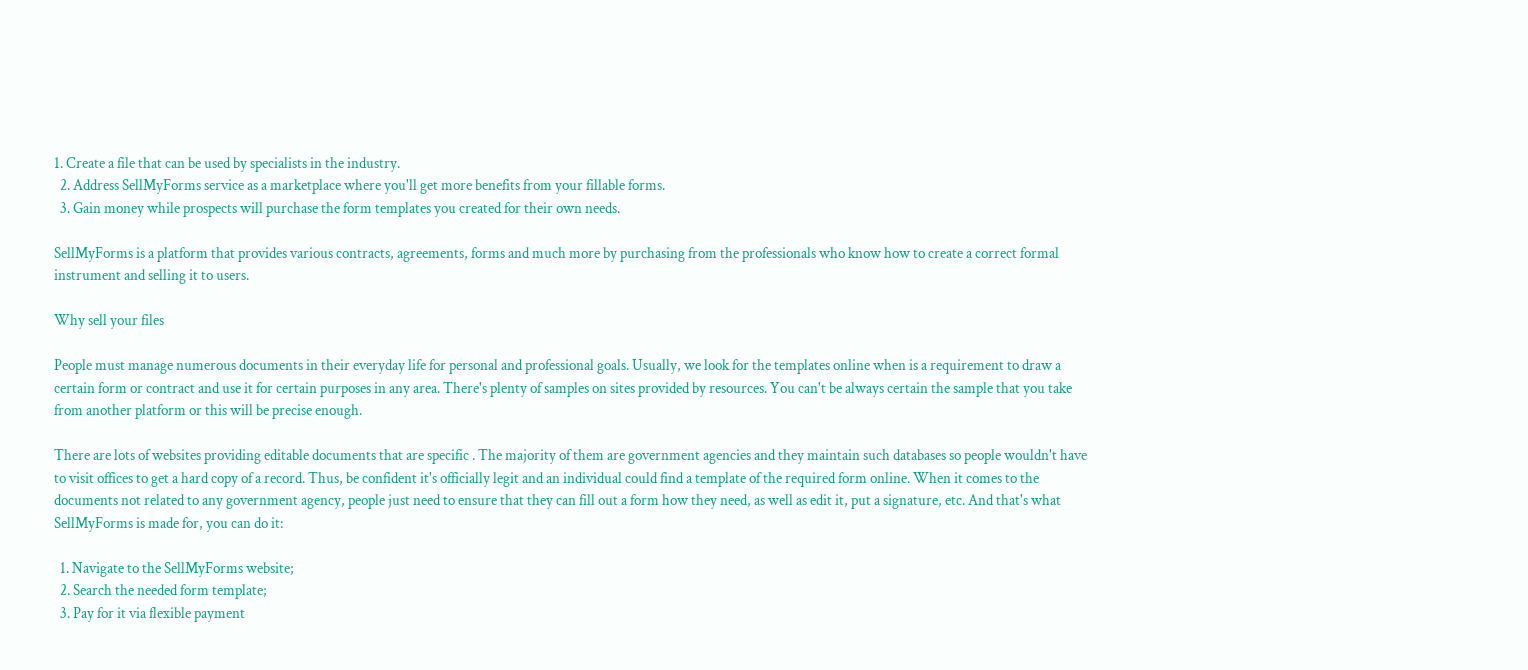1. Create a file that can be used by specialists in the industry.
  2. Address SellMyForms service as a marketplace where you'll get more benefits from your fillable forms.
  3. Gain money while prospects will purchase the form templates you created for their own needs.

SellMyForms is a platform that provides various contracts, agreements, forms and much more by purchasing from the professionals who know how to create a correct formal instrument and selling it to users.

Why sell your files

People must manage numerous documents in their everyday life for personal and professional goals. Usually, we look for the templates online when is a requirement to draw a certain form or contract and use it for certain purposes in any area. There's plenty of samples on sites provided by resources. You can't be always certain the sample that you take from another platform or this will be precise enough.

There are lots of websites providing editable documents that are specific . The majority of them are government agencies and they maintain such databases so people wouldn't have to visit offices to get a hard copy of a record. Thus, be confident it's officially legit and an individual could find a template of the required form online. When it comes to the documents not related to any government agency, people just need to ensure that they can fill out a form how they need, as well as edit it, put a signature, etc. And that's what SellMyForms is made for, you can do it:

  1. Navigate to the SellMyForms website;
  2. Search the needed form template;
  3. Pay for it via flexible payment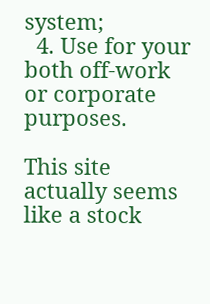system;
  4. Use for your both off-work or corporate purposes.

This site actually seems like a stock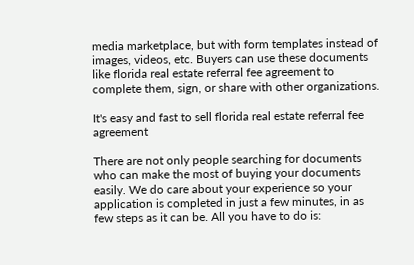media marketplace, but with form templates instead of images, videos, etc. Buyers can use these documents like florida real estate referral fee agreement to complete them, sign, or share with other organizations.

It's easy and fast to sell florida real estate referral fee agreement

There are not only people searching for documents who can make the most of buying your documents easily. We do care about your experience so your application is completed in just a few minutes, in as few steps as it can be. All you have to do is: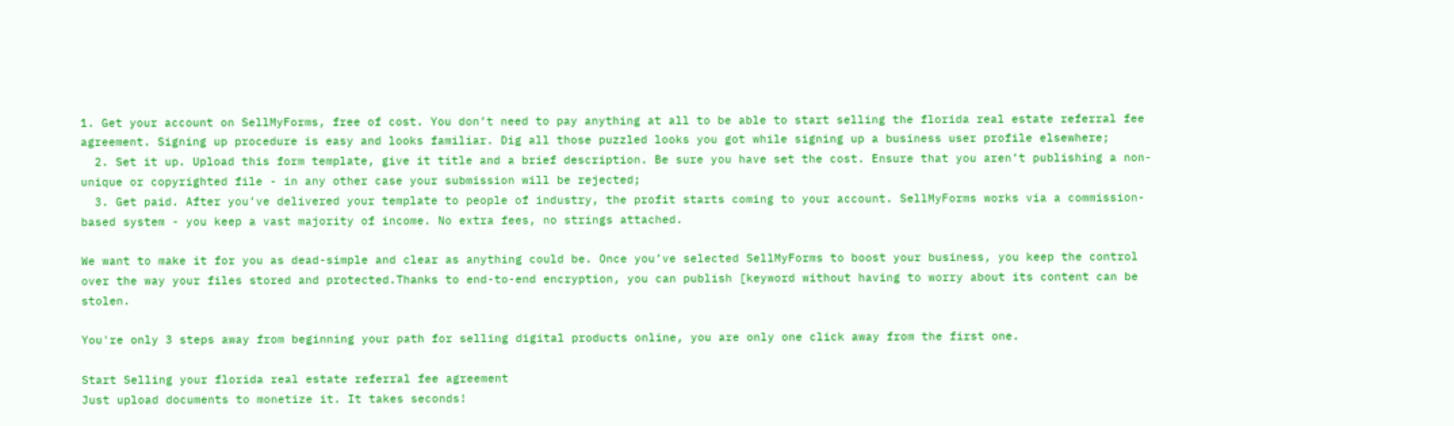1. Get your account on SellMyForms, free of cost. You don’t need to pay anything at all to be able to start selling the florida real estate referral fee agreement. Signing up procedure is easy and looks familiar. Dig all those puzzled looks you got while signing up a business user profile elsewhere;
  2. Set it up. Upload this form template, give it title and a brief description. Be sure you have set the cost. Ensure that you aren’t publishing a non-unique or copyrighted file - in any other case your submission will be rejected;
  3. Get paid. After you’ve delivered your template to people of industry, the profit starts coming to your account. SellMyForms works via a commission-based system - you keep a vast majority of income. No extra fees, no strings attached.

We want to make it for you as dead-simple and clear as anything could be. Once you’ve selected SellMyForms to boost your business, you keep the control over the way your files stored and protected.Thanks to end-to-end encryption, you can publish [keyword without having to worry about its content can be stolen.

You're only 3 steps away from beginning your path for selling digital products online, you are only one click away from the first one.

Start Selling your florida real estate referral fee agreement
Just upload documents to monetize it. It takes seconds!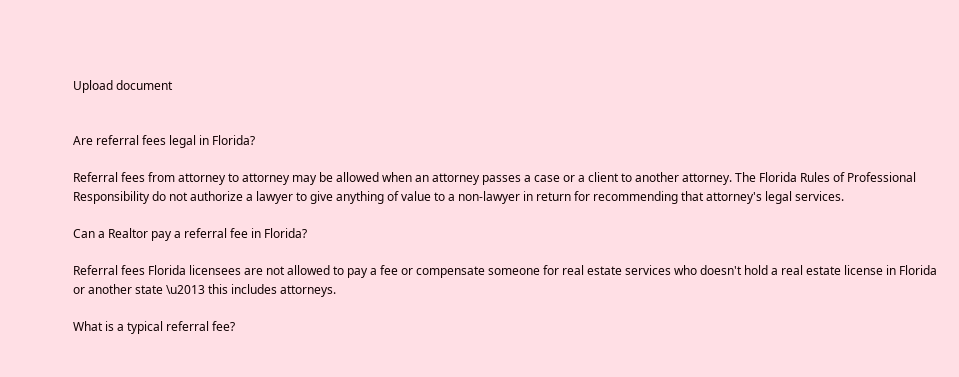Upload document


Are referral fees legal in Florida?

Referral fees from attorney to attorney may be allowed when an attorney passes a case or a client to another attorney. The Florida Rules of Professional Responsibility do not authorize a lawyer to give anything of value to a non-lawyer in return for recommending that attorney's legal services.

Can a Realtor pay a referral fee in Florida?

Referral fees Florida licensees are not allowed to pay a fee or compensate someone for real estate services who doesn't hold a real estate license in Florida or another state \u2013 this includes attorneys.

What is a typical referral fee?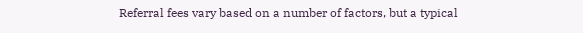Referral fees vary based on a number of factors, but a typical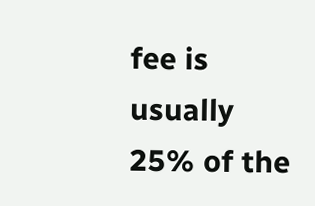fee is usually 25% of the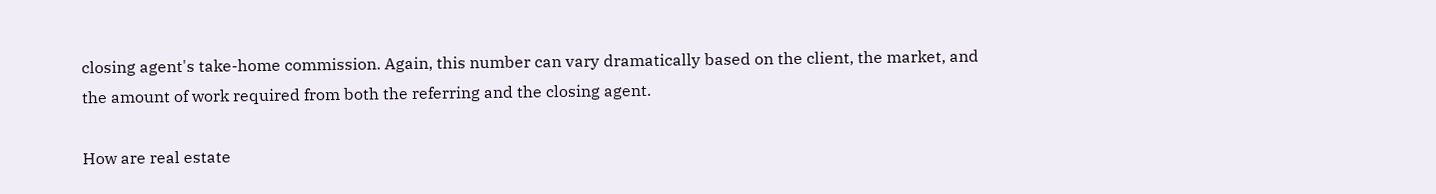closing agent's take-home commission. Again, this number can vary dramatically based on the client, the market, and the amount of work required from both the referring and the closing agent.

How are real estate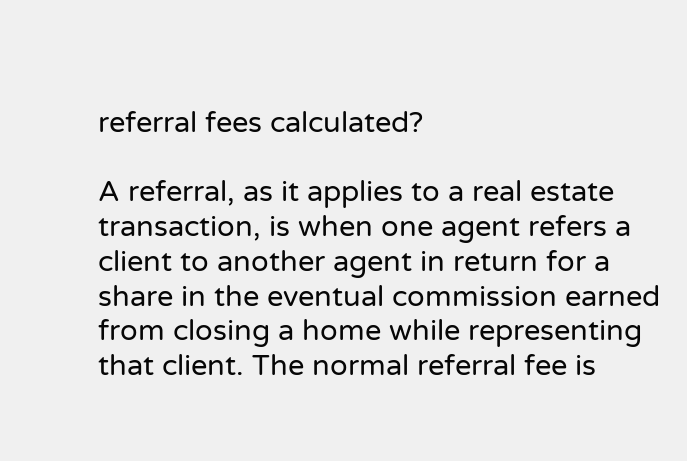referral fees calculated?

A referral, as it applies to a real estate transaction, is when one agent refers a client to another agent in return for a share in the eventual commission earned from closing a home while representing that client. The normal referral fee is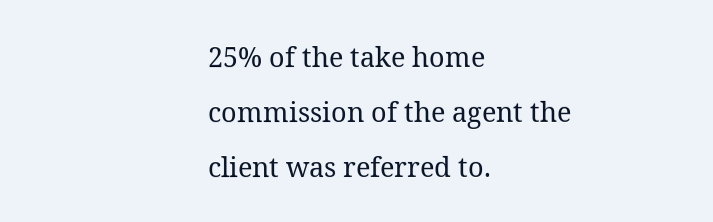25% of the take home commission of the agent the client was referred to.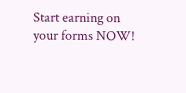Start earning on your forms NOW!